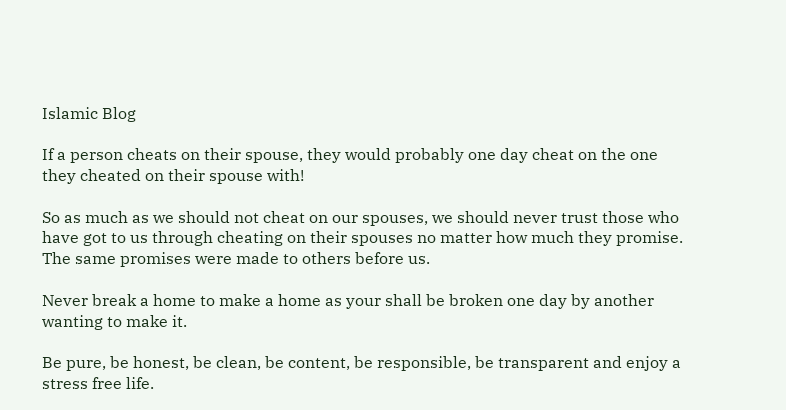Islamic Blog

If a person cheats on their spouse, they would probably one day cheat on the one they cheated on their spouse with!

So as much as we should not cheat on our spouses, we should never trust those who have got to us through cheating on their spouses no matter how much they promise. The same promises were made to others before us.

Never break a home to make a home as your shall be broken one day by another wanting to make it.

Be pure, be honest, be clean, be content, be responsible, be transparent and enjoy a stress free life.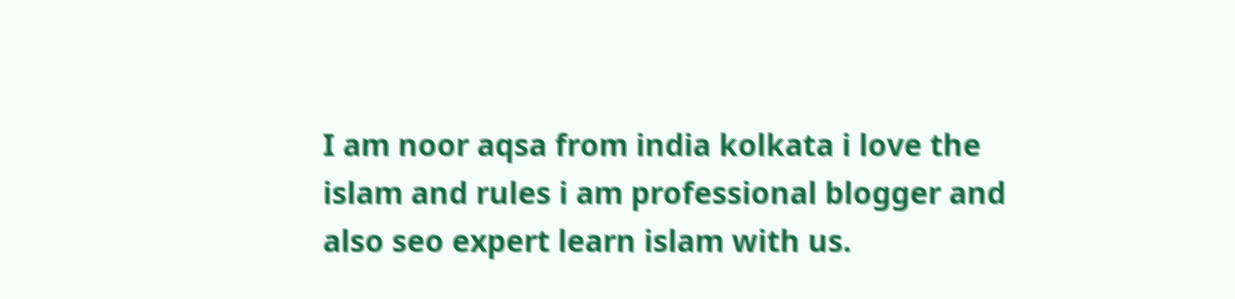I am noor aqsa from india kolkata i love the islam and rules i am professional blogger and also seo expert learn islam with us.